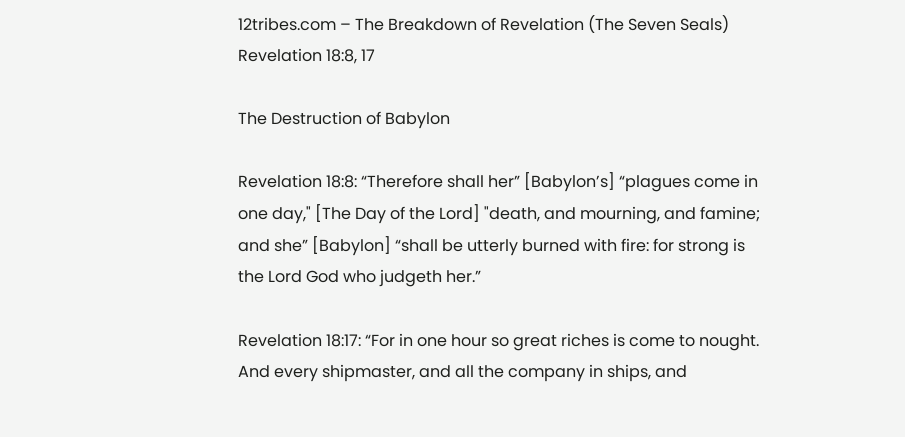12tribes.com – The Breakdown of Revelation (The Seven Seals)
Revelation 18:8, 17

The Destruction of Babylon

Revelation 18:8: “Therefore shall her” [Babylon’s] “plagues come in one day," [The Day of the Lord] "death, and mourning, and famine; and she” [Babylon] “shall be utterly burned with fire: for strong is the Lord God who judgeth her.”

Revelation 18:17: “For in one hour so great riches is come to nought. And every shipmaster, and all the company in ships, and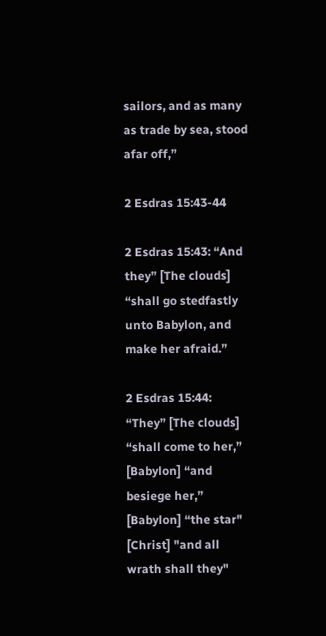sailors, and as many as trade by sea, stood afar off,”

2 Esdras 15:43-44

2 Esdras 15:43: “And they” [The clouds] “shall go stedfastly unto Babylon, and make her afraid.”

2 Esdras 15:44: “They” [The clouds] “shall come to her,” [Babylon] “and besiege her,” [Babylon] “the star" [Christ] "and all wrath shall they"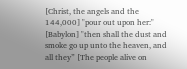[Christ, the angels and the 144,000] "pour out upon her:" [Babylon] "then shall the dust and smoke go up unto the heaven, and all they” [The people alive on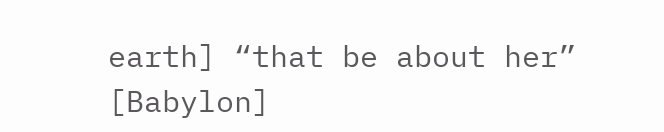earth] “that be about her” [Babylon]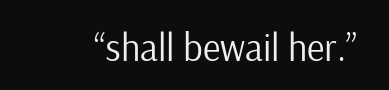“shall bewail her.”